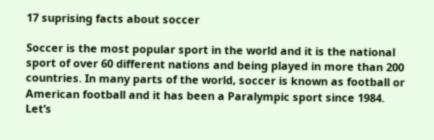17 suprising facts about soccer

Soccer is the most popular sport in the world and it is the national sport of over 60 different nations and being played in more than 200 countries. In many parts of the world, soccer is known as football or American football and it has been a Paralympic sport since 1984. Let’s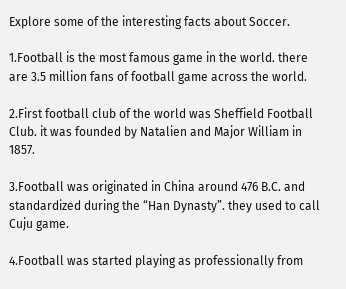Explore some of the interesting facts about Soccer.

1.Football is the most famous game in the world. there are 3.5 million fans of football game across the world.

2.First football club of the world was Sheffield Football Club. it was founded by Natalien and Major William in 1857.

3.Football was originated in China around 476 B.C. and standardized during the “Han Dynasty”. they used to call Cuju game.

4.Football was started playing as professionally from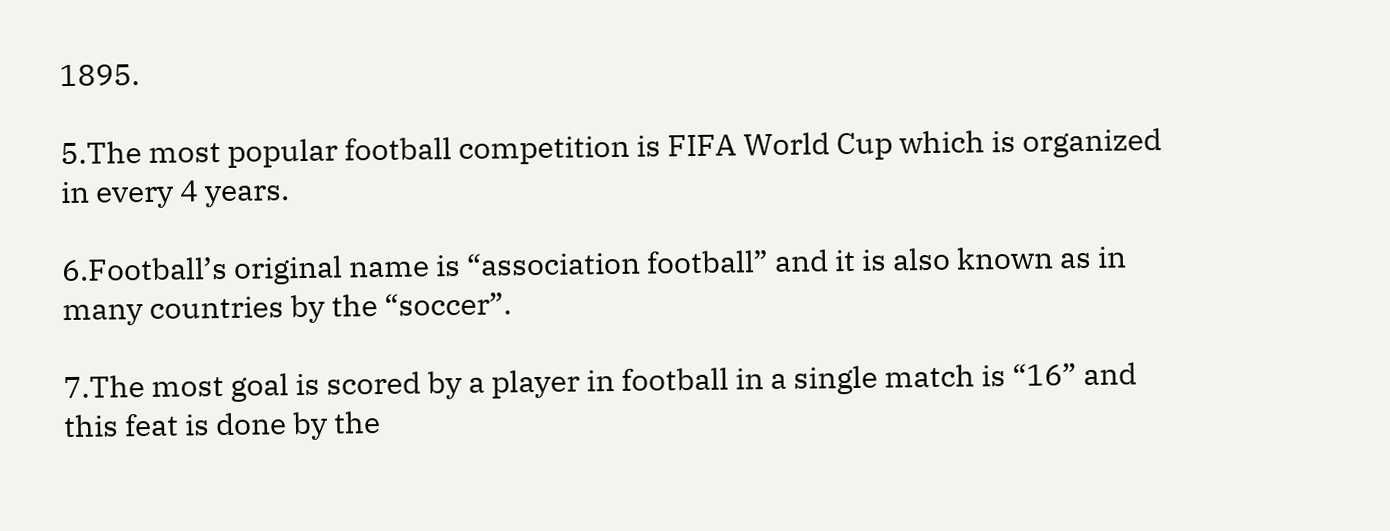1895.

5.The most popular football competition is FIFA World Cup which is organized in every 4 years.

6.Football’s original name is “association football” and it is also known as in many countries by the “soccer”.

7.The most goal is scored by a player in football in a single match is “16” and this feat is done by the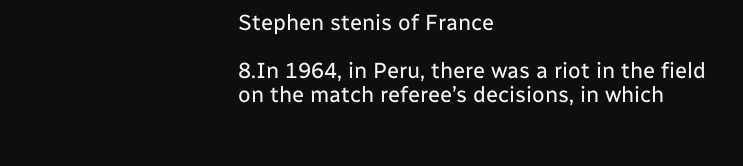Stephen stenis of France

8.In 1964, in Peru, there was a riot in the field on the match referee’s decisions, in which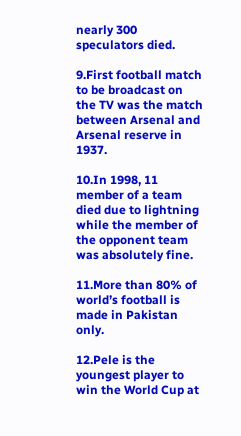nearly 300 speculators died.

9.First football match to be broadcast on the TV was the match between Arsenal and Arsenal reserve in 1937.

10.In 1998, 11 member of a team died due to lightning while the member of the opponent team was absolutely fine.

11.More than 80% of world’s football is made in Pakistan only.

12.Pele is the youngest player to win the World Cup at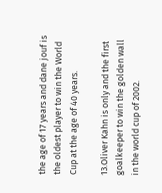the age of 17 years and dane jouf is the oldest player to win the World Cup at the age of 40 years.

13.Oliver Kahn is only and the first goalkeeper to win the golden wall in the world cup of 2002.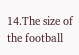14.The size of the football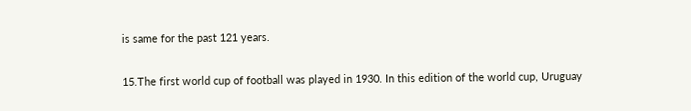is same for the past 121 years.

15.The first world cup of football was played in 1930. In this edition of the world cup, Uruguay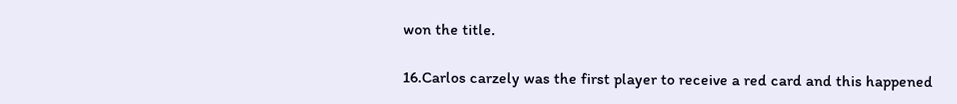won the title.

16.Carlos carzely was the first player to receive a red card and this happened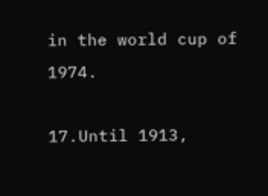in the world cup of 1974.

17.Until 1913,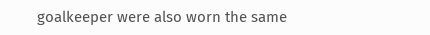goalkeeper were also worn the same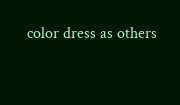color dress as others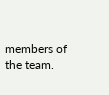members of the team.